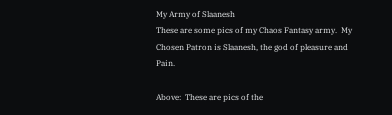My Army of Slaanesh
These are some pics of my Chaos Fantasy army.  My Chosen Patron is Slaanesh, the god of pleasure and Pain.

Above:  These are pics of the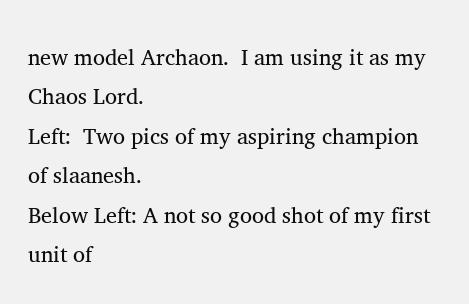new model Archaon.  I am using it as my Chaos Lord.
Left:  Two pics of my aspiring champion of slaanesh.
Below Left: A not so good shot of my first unit of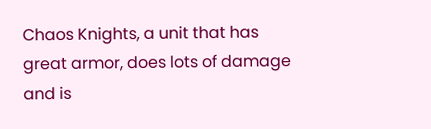Chaos Knights, a unit that has great armor, does lots of damage and is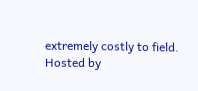extremely costly to field.
Hosted by